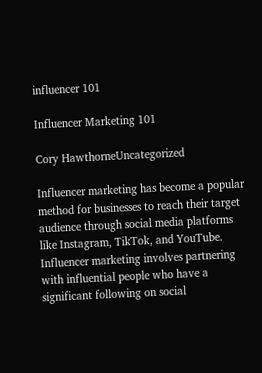influencer 101

Influencer Marketing 101

Cory HawthorneUncategorized

Influencer marketing has become a popular method for businesses to reach their target audience through social media platforms like Instagram, TikTok, and YouTube. Influencer marketing involves partnering with influential people who have a significant following on social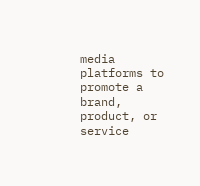media platforms to promote a brand, product, or service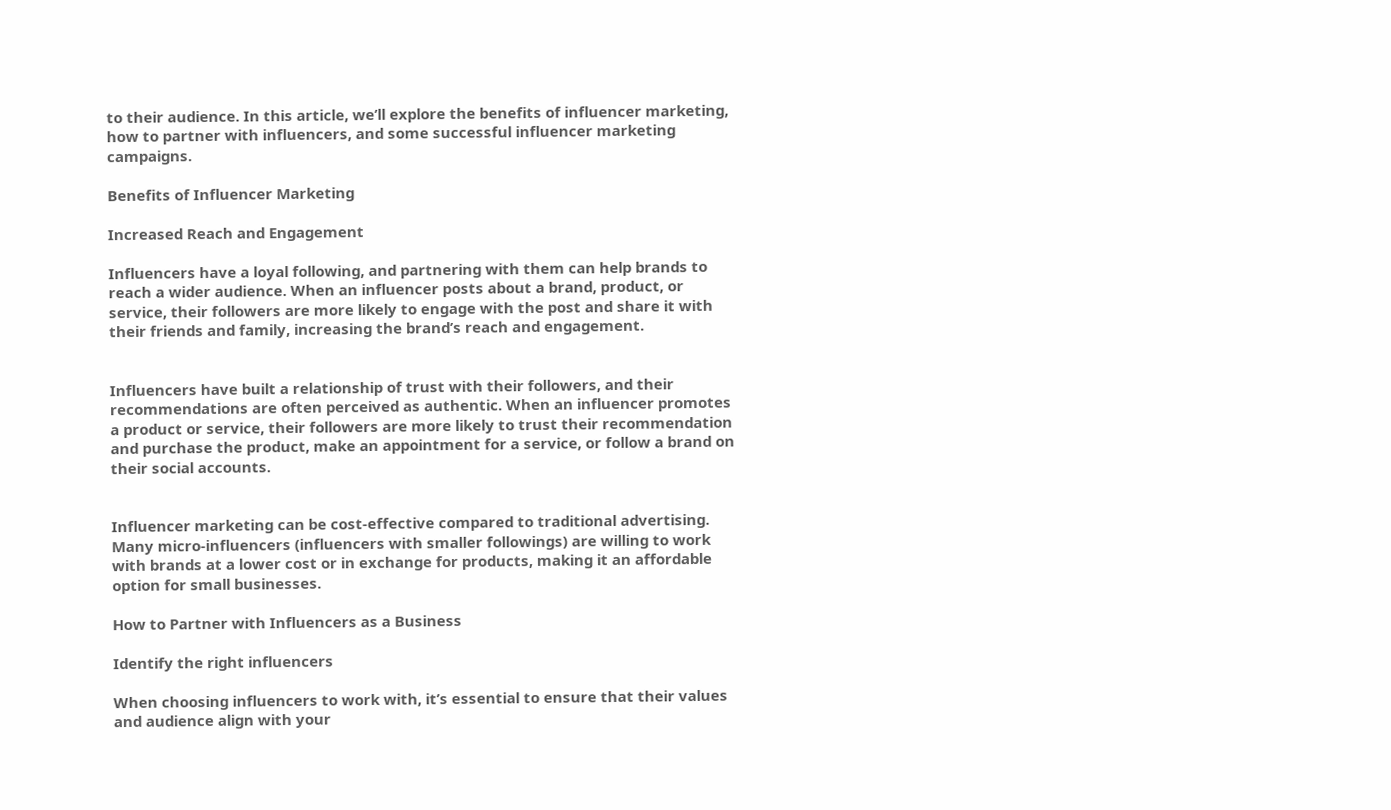to their audience. In this article, we’ll explore the benefits of influencer marketing, how to partner with influencers, and some successful influencer marketing campaigns.

Benefits of Influencer Marketing

Increased Reach and Engagement

Influencers have a loyal following, and partnering with them can help brands to reach a wider audience. When an influencer posts about a brand, product, or service, their followers are more likely to engage with the post and share it with their friends and family, increasing the brand’s reach and engagement.


Influencers have built a relationship of trust with their followers, and their recommendations are often perceived as authentic. When an influencer promotes a product or service, their followers are more likely to trust their recommendation and purchase the product, make an appointment for a service, or follow a brand on their social accounts.


Influencer marketing can be cost-effective compared to traditional advertising. Many micro-influencers (influencers with smaller followings) are willing to work with brands at a lower cost or in exchange for products, making it an affordable option for small businesses.

How to Partner with Influencers as a Business

Identify the right influencers

When choosing influencers to work with, it’s essential to ensure that their values and audience align with your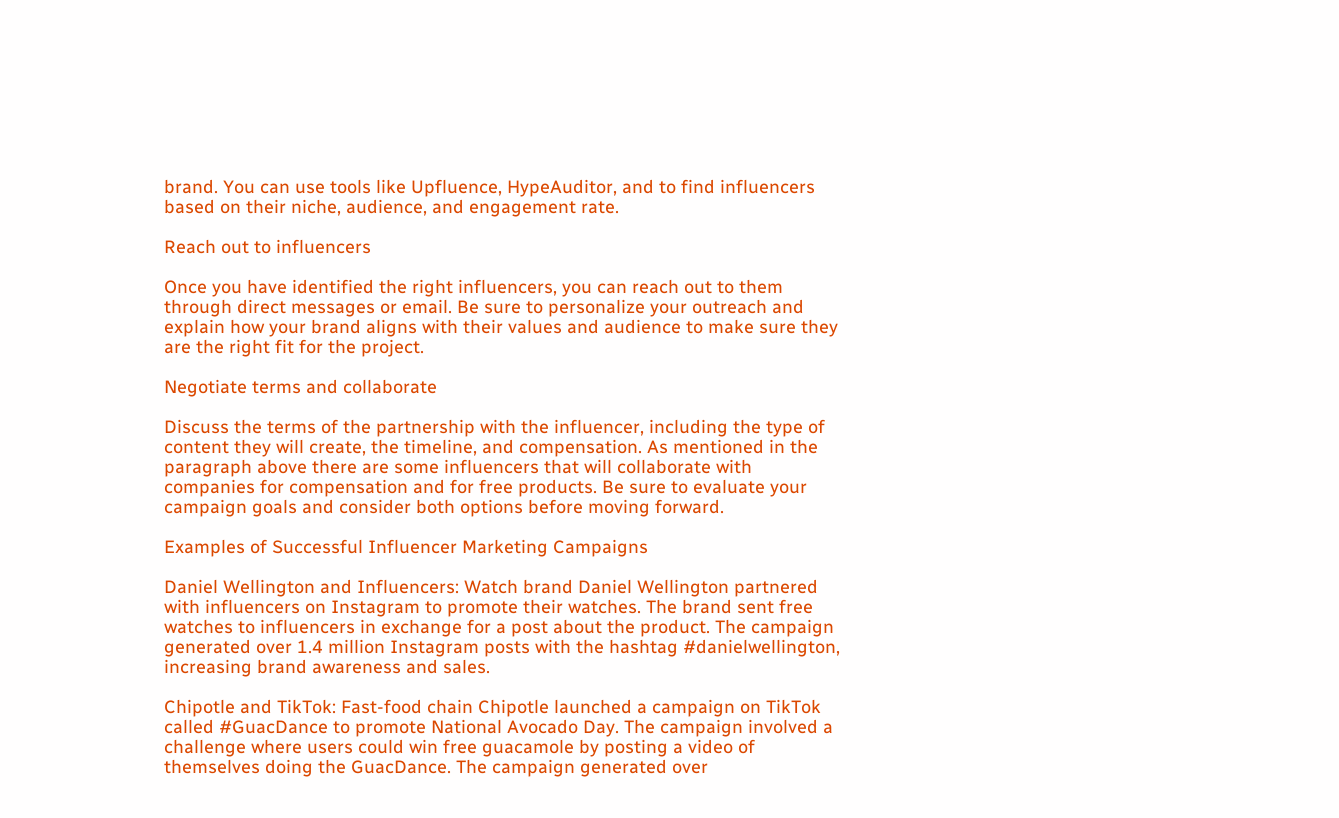brand. You can use tools like Upfluence, HypeAuditor, and to find influencers based on their niche, audience, and engagement rate.

Reach out to influencers

Once you have identified the right influencers, you can reach out to them through direct messages or email. Be sure to personalize your outreach and explain how your brand aligns with their values and audience to make sure they are the right fit for the project.

Negotiate terms and collaborate

Discuss the terms of the partnership with the influencer, including the type of content they will create, the timeline, and compensation. As mentioned in the paragraph above there are some influencers that will collaborate with companies for compensation and for free products. Be sure to evaluate your campaign goals and consider both options before moving forward.

Examples of Successful Influencer Marketing Campaigns

Daniel Wellington and Influencers: Watch brand Daniel Wellington partnered with influencers on Instagram to promote their watches. The brand sent free watches to influencers in exchange for a post about the product. The campaign generated over 1.4 million Instagram posts with the hashtag #danielwellington, increasing brand awareness and sales.

Chipotle and TikTok: Fast-food chain Chipotle launched a campaign on TikTok called #GuacDance to promote National Avocado Day. The campaign involved a challenge where users could win free guacamole by posting a video of themselves doing the GuacDance. The campaign generated over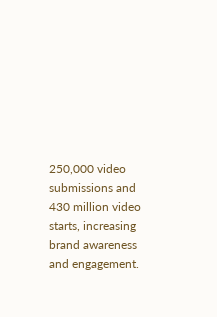250,000 video submissions and 430 million video starts, increasing brand awareness and engagement.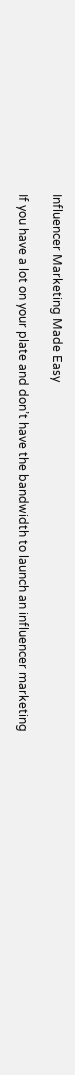Influencer Marketing Made Easy

If you have a lot on your plate and don’t have the bandwidth to launch an influencer marketing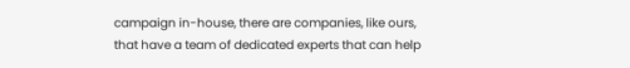campaign in-house, there are companies, like ours, that have a team of dedicated experts that can help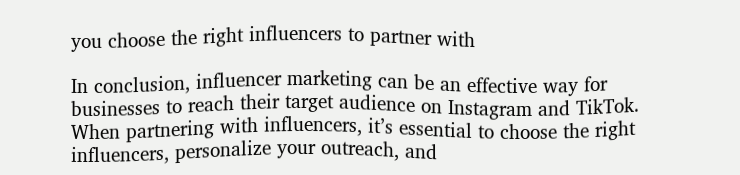you choose the right influencers to partner with

In conclusion, influencer marketing can be an effective way for businesses to reach their target audience on Instagram and TikTok. When partnering with influencers, it’s essential to choose the right influencers, personalize your outreach, and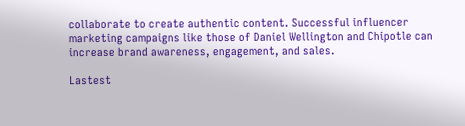collaborate to create authentic content. Successful influencer marketing campaigns like those of Daniel Wellington and Chipotle can increase brand awareness, engagement, and sales.

Lastest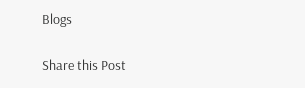Blogs

Share this Post